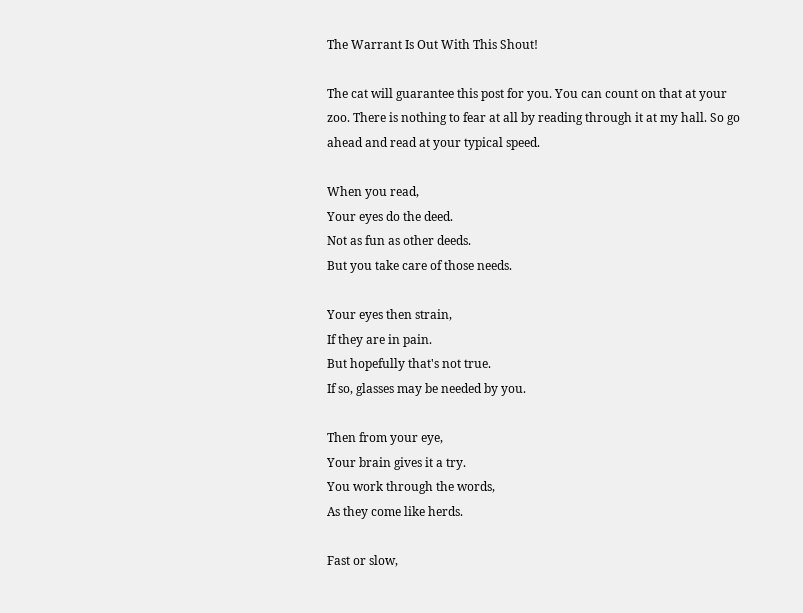The Warrant Is Out With This Shout!

The cat will guarantee this post for you. You can count on that at your zoo. There is nothing to fear at all by reading through it at my hall. So go ahead and read at your typical speed.

When you read,
Your eyes do the deed.
Not as fun as other deeds.
But you take care of those needs.

Your eyes then strain,
If they are in pain.
But hopefully that's not true.
If so, glasses may be needed by you.

Then from your eye,
Your brain gives it a try.
You work through the words,
As they come like herds.

Fast or slow,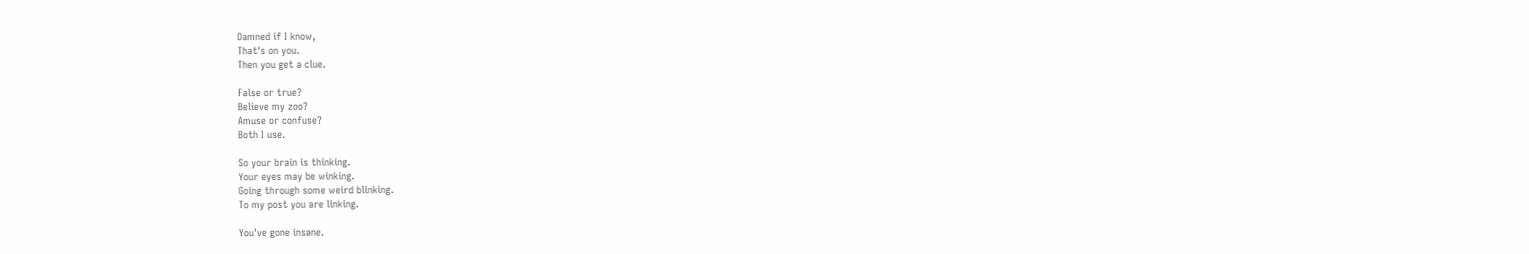Damned if I know,
That's on you.
Then you get a clue.

False or true?
Believe my zoo?
Amuse or confuse?
Both I use.

So your brain is thinking.
Your eyes may be winking.
Going through some weird blinking.
To my post you are linking.

You've gone insane.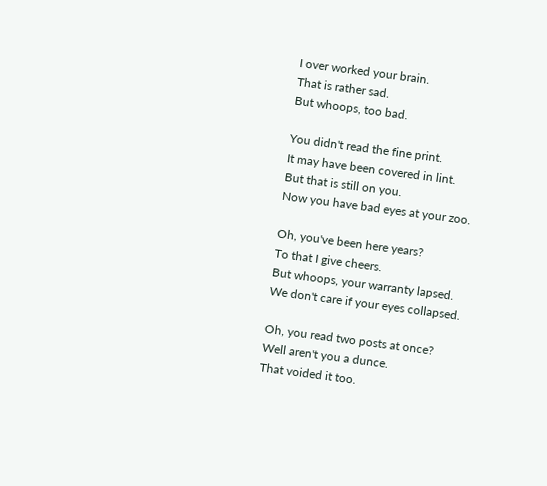I over worked your brain.
That is rather sad.
But whoops, too bad.

You didn't read the fine print.
It may have been covered in lint.
But that is still on you.
Now you have bad eyes at your zoo.

Oh, you've been here years?
To that I give cheers.
But whoops, your warranty lapsed.
We don't care if your eyes collapsed.

Oh, you read two posts at once?
Well aren't you a dunce.
That voided it too.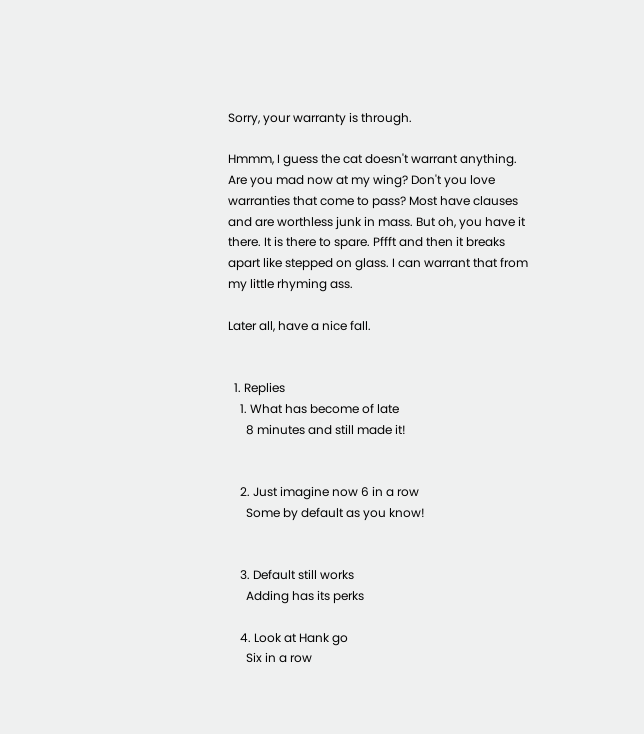Sorry, your warranty is through.

Hmmm, I guess the cat doesn't warrant anything. Are you mad now at my wing? Don't you love warranties that come to pass? Most have clauses and are worthless junk in mass. But oh, you have it there. It is there to spare. Pffft and then it breaks apart like stepped on glass. I can warrant that from my little rhyming ass.

Later all, have a nice fall.


  1. Replies
    1. What has become of late
      8 minutes and still made it!


    2. Just imagine now 6 in a row
      Some by default as you know!


    3. Default still works
      Adding has its perks

    4. Look at Hank go
      Six in a row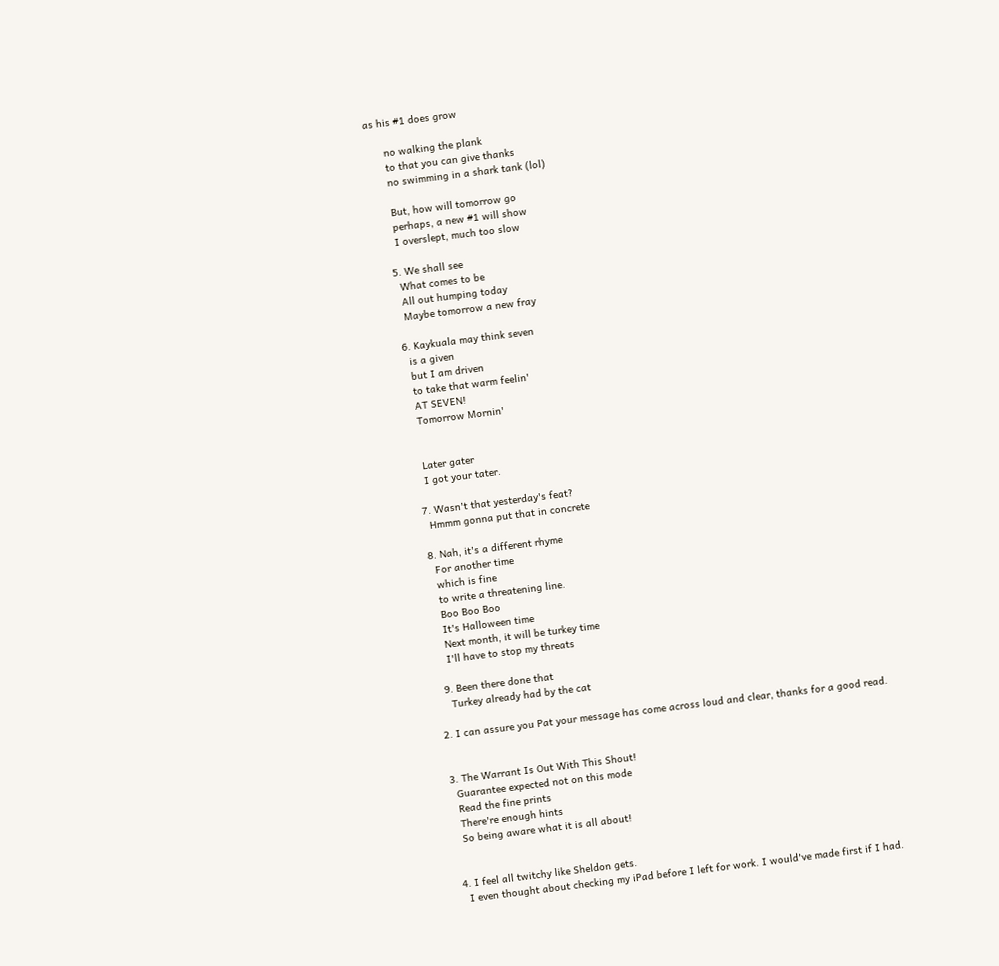as his #1 does grow

      no walking the plank
      to that you can give thanks
      no swimming in a shark tank (lol)

      But, how will tomorrow go
      perhaps, a new #1 will show
      I overslept, much too slow

    5. We shall see
      What comes to be
      All out humping today
      Maybe tomorrow a new fray

    6. Kaykuala may think seven
      is a given
      but I am driven
      to take that warm feelin'
      AT SEVEN!
      Tomorrow Mornin'


      Later gater
      I got your tater.

    7. Wasn't that yesterday's feat?
      Hmmm gonna put that in concrete

    8. Nah, it's a different rhyme
      For another time
      which is fine
      to write a threatening line.
      Boo Boo Boo
      It's Halloween time
      Next month, it will be turkey time
      I'll have to stop my threats

    9. Been there done that
      Turkey already had by the cat

  2. I can assure you Pat your message has come across loud and clear, thanks for a good read.


  3. The Warrant Is Out With This Shout!
    Guarantee expected not on this mode
    Read the fine prints
    There're enough hints
    So being aware what it is all about!


  4. I feel all twitchy like Sheldon gets.
    I even thought about checking my iPad before I left for work. I would've made first if I had.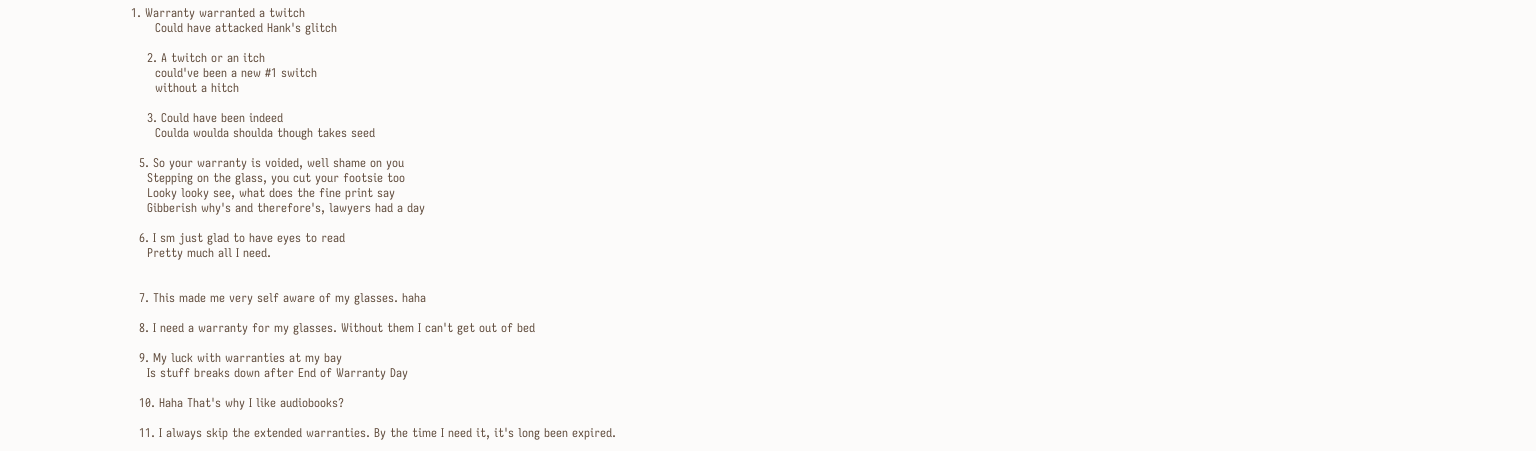1. Warranty warranted a twitch
      Could have attacked Hank's glitch

    2. A twitch or an itch
      could've been a new #1 switch
      without a hitch

    3. Could have been indeed
      Coulda woulda shoulda though takes seed

  5. So your warranty is voided, well shame on you
    Stepping on the glass, you cut your footsie too
    Looky looky see, what does the fine print say
    Gibberish why's and therefore's, lawyers had a day

  6. I sm just glad to have eyes to read
    Pretty much all I need.


  7. This made me very self aware of my glasses. haha

  8. I need a warranty for my glasses. Without them I can't get out of bed

  9. My luck with warranties at my bay
    Is stuff breaks down after End of Warranty Day

  10. Haha That's why I like audiobooks?

  11. I always skip the extended warranties. By the time I need it, it's long been expired.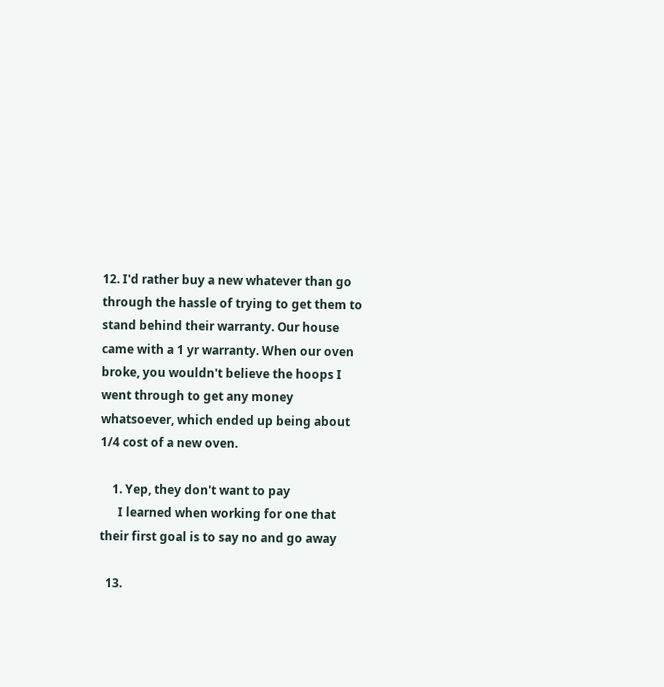12. I'd rather buy a new whatever than go through the hassle of trying to get them to stand behind their warranty. Our house came with a 1 yr warranty. When our oven broke, you wouldn't believe the hoops I went through to get any money whatsoever, which ended up being about 1/4 cost of a new oven.

    1. Yep, they don't want to pay
      I learned when working for one that their first goal is to say no and go away

  13.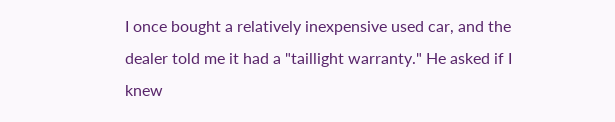I once bought a relatively inexpensive used car, and the dealer told me it had a "taillight warranty." He asked if I knew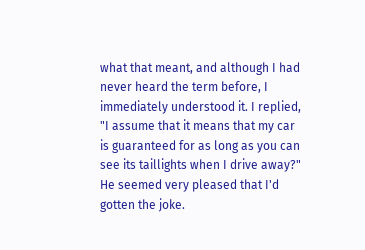what that meant, and although I had never heard the term before, I immediately understood it. I replied, "I assume that it means that my car is guaranteed for as long as you can see its taillights when I drive away?" He seemed very pleased that I'd gotten the joke.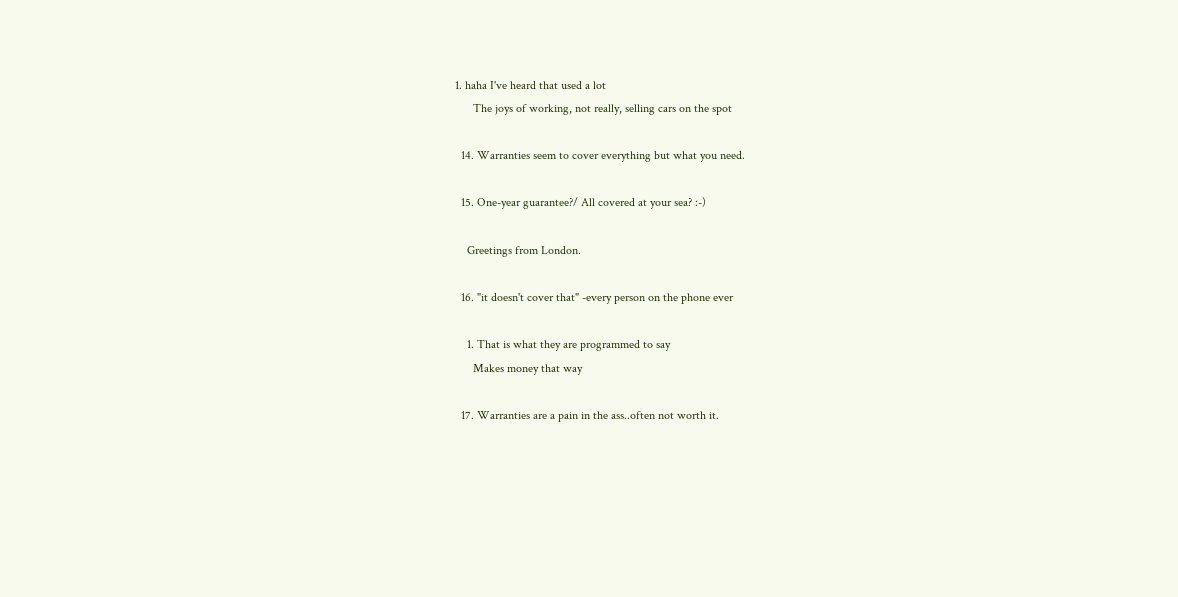1. haha I've heard that used a lot
      The joys of working, not really, selling cars on the spot

  14. Warranties seem to cover everything but what you need.

  15. One-year guarantee?/ All covered at your sea? :-)

    Greetings from London.

  16. "it doesn't cover that" -every person on the phone ever

    1. That is what they are programmed to say
      Makes money that way

  17. Warranties are a pain in the ass..often not worth it.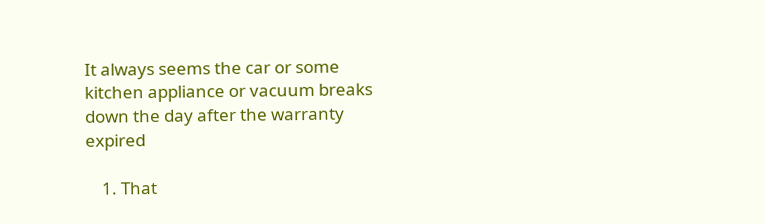It always seems the car or some kitchen appliance or vacuum breaks down the day after the warranty expired

    1. That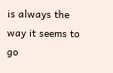is always the way it seems to go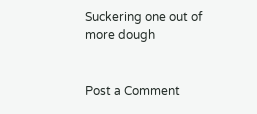Suckering one out of more dough


Post a Comment